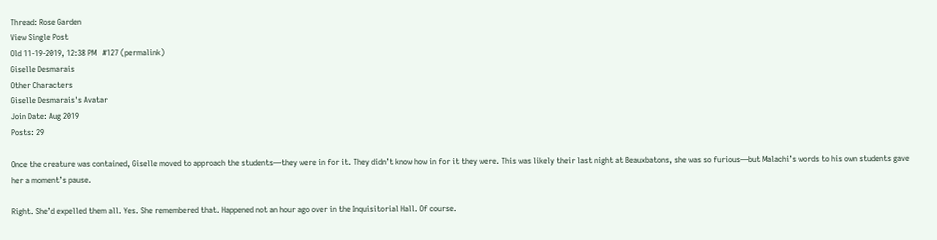Thread: Rose Garden
View Single Post
Old 11-19-2019, 12:38 PM   #127 (permalink)
Giselle Desmarais
Other Characters
Giselle Desmarais's Avatar
Join Date: Aug 2019
Posts: 29

Once the creature was contained, Giselle moved to approach the students—they were in for it. They didn’t know how in for it they were. This was likely their last night at Beauxbatons, she was so furious—but Malachi’s words to his own students gave her a moment’s pause.

Right. She’d expelled them all. Yes. She remembered that. Happened not an hour ago over in the Inquisitorial Hall. Of course.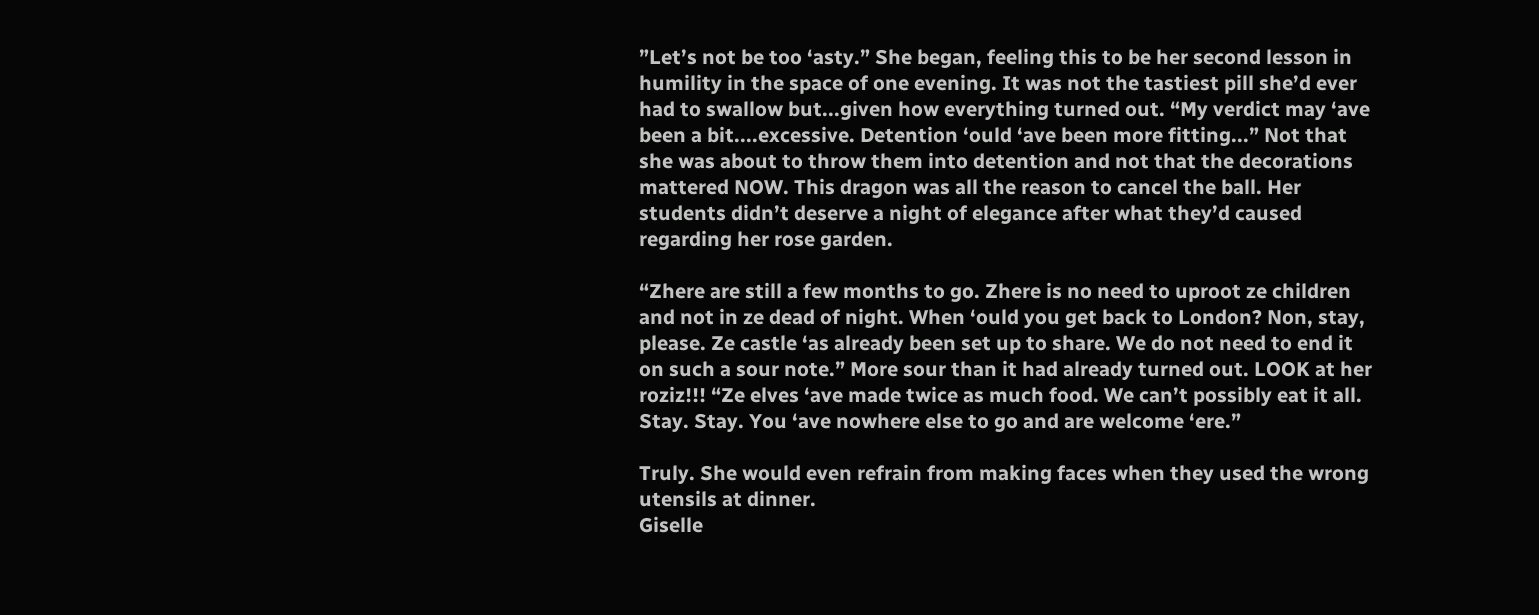”Let’s not be too ‘asty.” She began, feeling this to be her second lesson in humility in the space of one evening. It was not the tastiest pill she’d ever had to swallow but...given how everything turned out. “My verdict may ‘ave been a bit....excessive. Detention ‘ould ‘ave been more fitting...” Not that she was about to throw them into detention and not that the decorations mattered NOW. This dragon was all the reason to cancel the ball. Her students didn’t deserve a night of elegance after what they’d caused regarding her rose garden.

“Zhere are still a few months to go. Zhere is no need to uproot ze children and not in ze dead of night. When ‘ould you get back to London? Non, stay, please. Ze castle ‘as already been set up to share. We do not need to end it on such a sour note.” More sour than it had already turned out. LOOK at her roziz!!! “Ze elves ‘ave made twice as much food. We can’t possibly eat it all. Stay. Stay. You ‘ave nowhere else to go and are welcome ‘ere.”

Truly. She would even refrain from making faces when they used the wrong utensils at dinner.
Giselle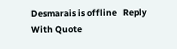Desmarais is offline   Reply With Quote